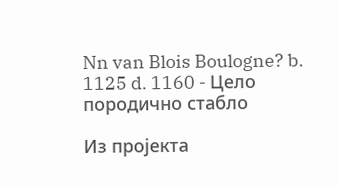Nn van Blois Boulogne? b. 1125 d. 1160 - Цело породично стабло

Из пројекта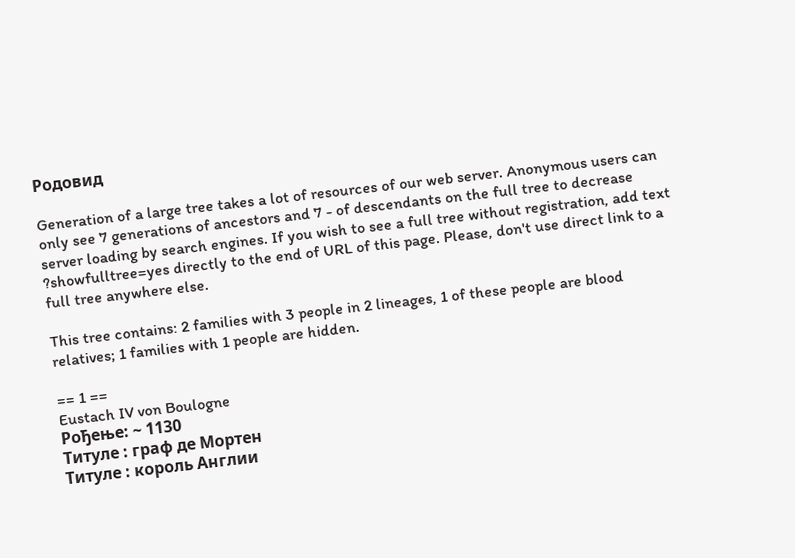Родовид

Generation of a large tree takes a lot of resources of our web server. Anonymous users can only see 7 generations of ancestors and 7 - of descendants on the full tree to decrease server loading by search engines. If you wish to see a full tree without registration, add text ?showfulltree=yes directly to the end of URL of this page. Please, don't use direct link to a full tree anywhere else.

This tree contains: 2 families with 3 people in 2 lineages, 1 of these people are blood relatives; 1 families with 1 people are hidden.

== 1 ==
Eustach IV von Boulogne
Рођење: ~ 1130
Титуле : граф де Мортен
Титуле : король Англии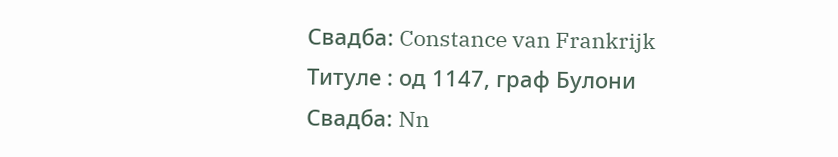Свадба: Constance van Frankrijk
Титуле : од 1147, граф Булони
Свадба: Nn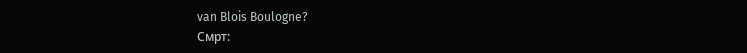van Blois Boulogne?
Смрт: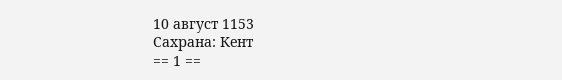10 август 1153
Сахрана: Кент
== 1 ==